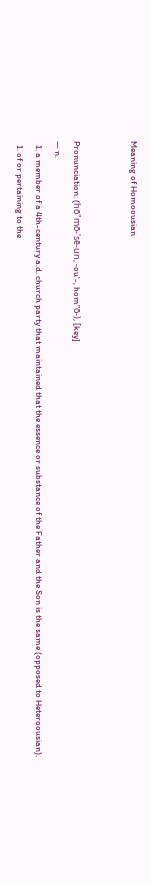Meaning of Homoousian


Pronunciation: (hō"mō-'sē-un, -ou'-, hom"ō-), [key]
— n.
  1. a member of a 4th-century a.d. church party that maintained that the essence or substance of the Father and the Son is the same (opposed to Heteroousian).
  1. of or pertaining to the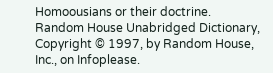Homoousians or their doctrine.
Random House Unabridged Dictionary, Copyright © 1997, by Random House, Inc., on Infoplease.